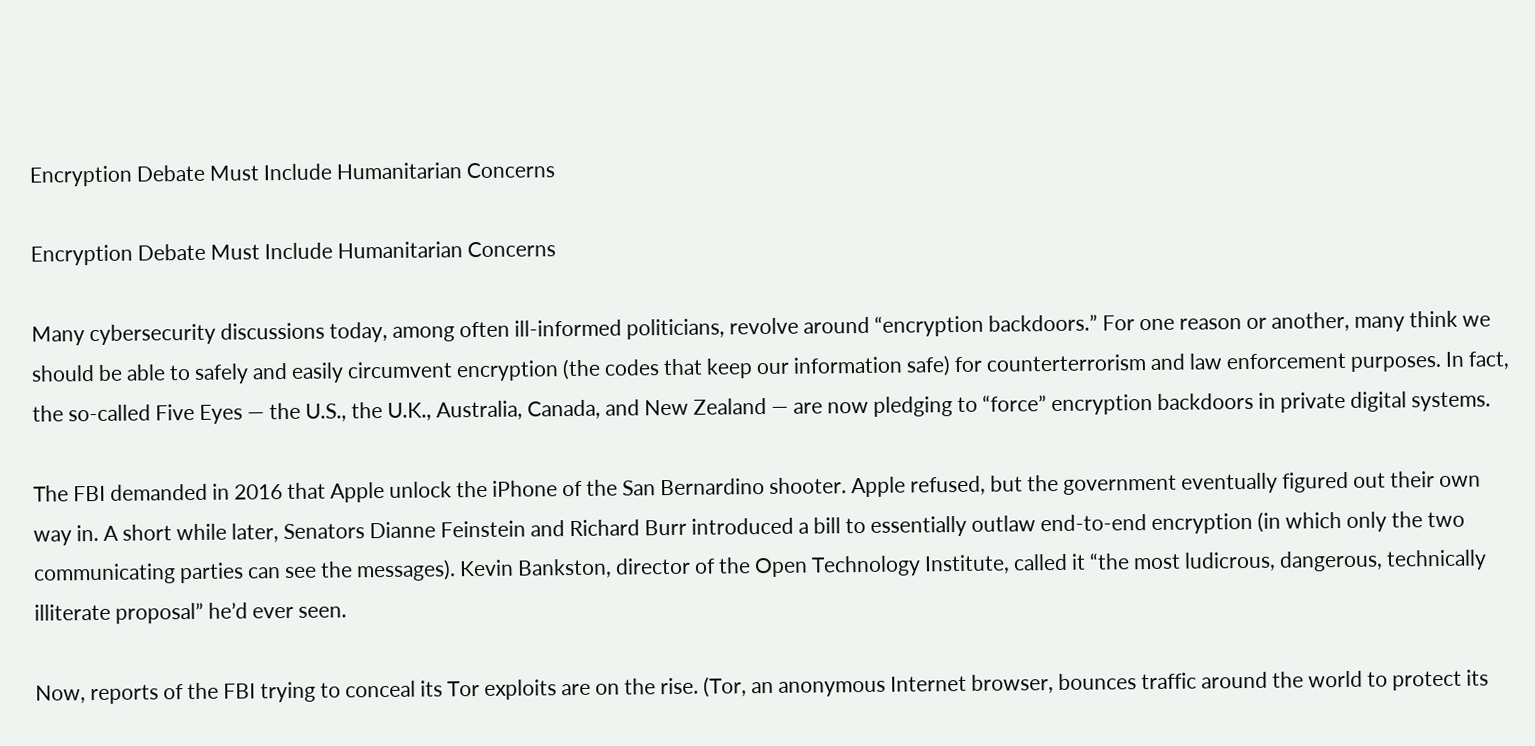Encryption Debate Must Include Humanitarian Concerns

Encryption Debate Must Include Humanitarian Concerns

Many cybersecurity discussions today, among often ill-informed politicians, revolve around “encryption backdoors.” For one reason or another, many think we should be able to safely and easily circumvent encryption (the codes that keep our information safe) for counterterrorism and law enforcement purposes. In fact, the so-called Five Eyes — the U.S., the U.K., Australia, Canada, and New Zealand — are now pledging to “force” encryption backdoors in private digital systems.

The FBI demanded in 2016 that Apple unlock the iPhone of the San Bernardino shooter. Apple refused, but the government eventually figured out their own way in. A short while later, Senators Dianne Feinstein and Richard Burr introduced a bill to essentially outlaw end-to-end encryption (in which only the two communicating parties can see the messages). Kevin Bankston, director of the Open Technology Institute, called it “the most ludicrous, dangerous, technically illiterate proposal” he’d ever seen.

Now, reports of the FBI trying to conceal its Tor exploits are on the rise. (Tor, an anonymous Internet browser, bounces traffic around the world to protect its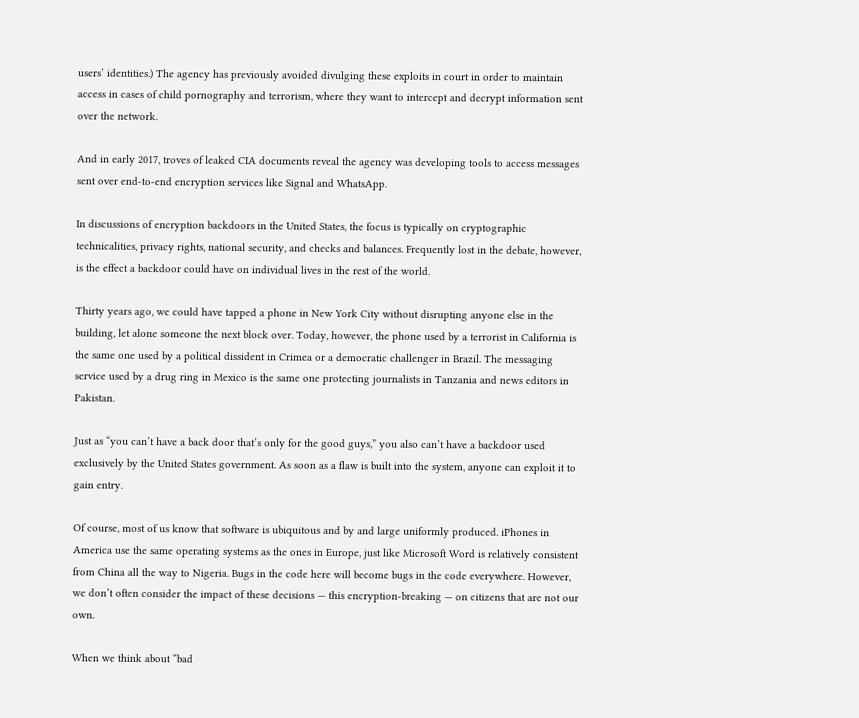users’ identities.) The agency has previously avoided divulging these exploits in court in order to maintain access in cases of child pornography and terrorism, where they want to intercept and decrypt information sent over the network.

And in early 2017, troves of leaked CIA documents reveal the agency was developing tools to access messages sent over end-to-end encryption services like Signal and WhatsApp.

In discussions of encryption backdoors in the United States, the focus is typically on cryptographic technicalities, privacy rights, national security, and checks and balances. Frequently lost in the debate, however, is the effect a backdoor could have on individual lives in the rest of the world.

Thirty years ago, we could have tapped a phone in New York City without disrupting anyone else in the building, let alone someone the next block over. Today, however, the phone used by a terrorist in California is the same one used by a political dissident in Crimea or a democratic challenger in Brazil. The messaging service used by a drug ring in Mexico is the same one protecting journalists in Tanzania and news editors in Pakistan.

Just as “you can’t have a back door that’s only for the good guys,” you also can’t have a backdoor used exclusively by the United States government. As soon as a flaw is built into the system, anyone can exploit it to gain entry.

Of course, most of us know that software is ubiquitous and by and large uniformly produced. iPhones in America use the same operating systems as the ones in Europe, just like Microsoft Word is relatively consistent from China all the way to Nigeria. Bugs in the code here will become bugs in the code everywhere. However, we don’t often consider the impact of these decisions — this encryption-breaking — on citizens that are not our own.

When we think about “bad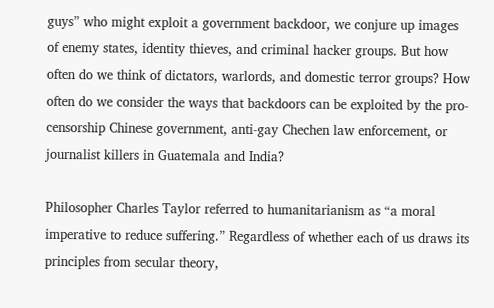guys” who might exploit a government backdoor, we conjure up images of enemy states, identity thieves, and criminal hacker groups. But how often do we think of dictators, warlords, and domestic terror groups? How often do we consider the ways that backdoors can be exploited by the pro-censorship Chinese government, anti-gay Chechen law enforcement, or journalist killers in Guatemala and India?

Philosopher Charles Taylor referred to humanitarianism as “a moral imperative to reduce suffering.” Regardless of whether each of us draws its principles from secular theory,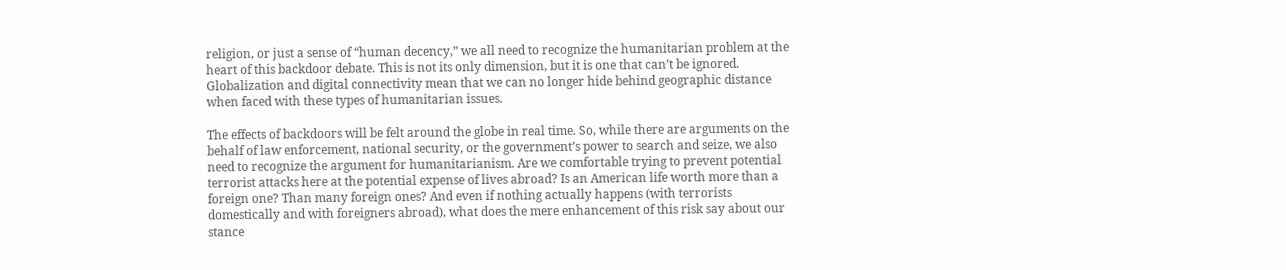religion, or just a sense of “human decency,” we all need to recognize the humanitarian problem at the heart of this backdoor debate. This is not its only dimension, but it is one that can’t be ignored. Globalization and digital connectivity mean that we can no longer hide behind geographic distance when faced with these types of humanitarian issues.

The effects of backdoors will be felt around the globe in real time. So, while there are arguments on the behalf of law enforcement, national security, or the government’s power to search and seize, we also need to recognize the argument for humanitarianism. Are we comfortable trying to prevent potential terrorist attacks here at the potential expense of lives abroad? Is an American life worth more than a foreign one? Than many foreign ones? And even if nothing actually happens (with terrorists domestically and with foreigners abroad), what does the mere enhancement of this risk say about our stance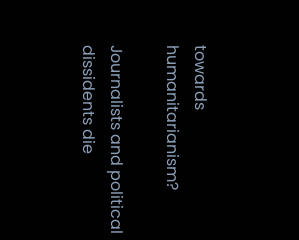towards humanitarianism?

Journalists and political dissidents die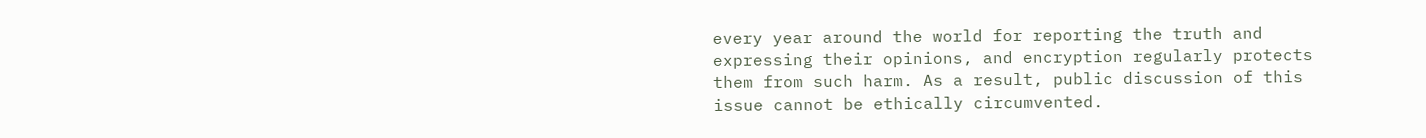every year around the world for reporting the truth and expressing their opinions, and encryption regularly protects them from such harm. As a result, public discussion of this issue cannot be ethically circumvented.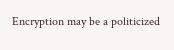Encryption may be a politicized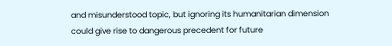and misunderstood topic, but ignoring its humanitarian dimension could give rise to dangerous precedent for future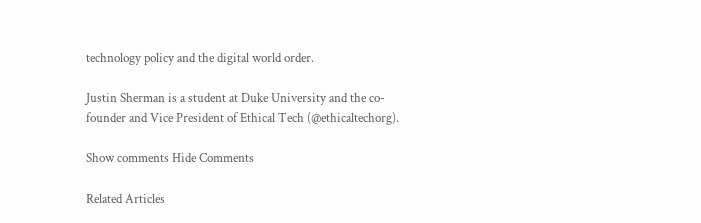technology policy and the digital world order.

Justin Sherman is a student at Duke University and the co-founder and Vice President of Ethical Tech (@ethicaltechorg).

Show comments Hide Comments

Related Articles